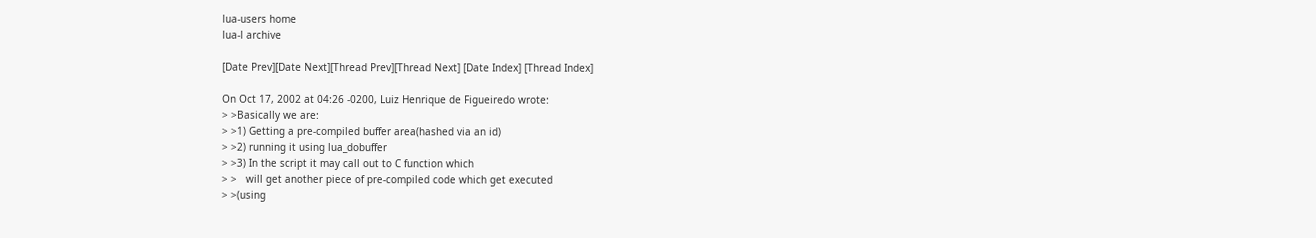lua-users home
lua-l archive

[Date Prev][Date Next][Thread Prev][Thread Next] [Date Index] [Thread Index]

On Oct 17, 2002 at 04:26 -0200, Luiz Henrique de Figueiredo wrote:
> >Basically we are:
> >1) Getting a pre-compiled buffer area(hashed via an id)
> >2) running it using lua_dobuffer
> >3) In the script it may call out to C function which
> >   will get another piece of pre-compiled code which get executed
> >(using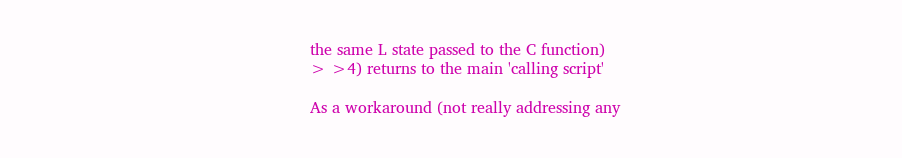the same L state passed to the C function)
> >4) returns to the main 'calling script'

As a workaround (not really addressing any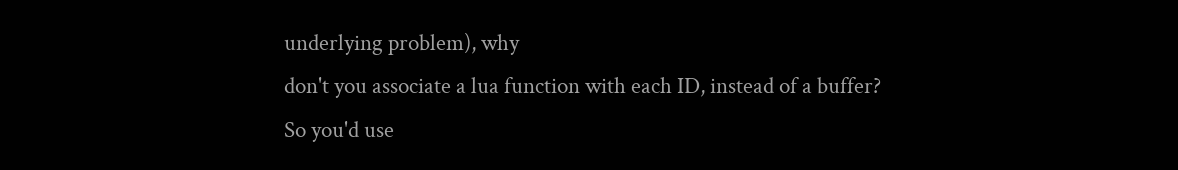underlying problem), why
don't you associate a lua function with each ID, instead of a buffer?
So you'd use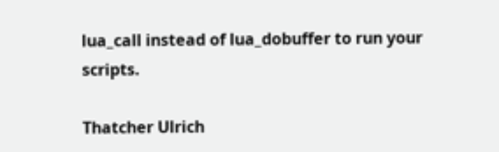lua_call instead of lua_dobuffer to run your scripts.

Thatcher Ulrich